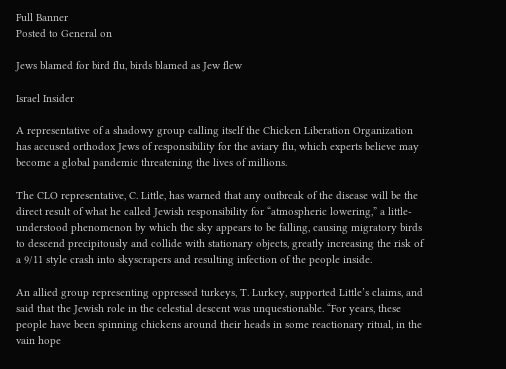Full Banner
Posted to General on

Jews blamed for bird flu, birds blamed as Jew flew

Israel Insider

A representative of a shadowy group calling itself the Chicken Liberation Organization has accused orthodox Jews of responsibility for the aviary flu, which experts believe may become a global pandemic threatening the lives of millions.

The CLO representative, C. Little, has warned that any outbreak of the disease will be the direct result of what he called Jewish responsibility for “atmospheric lowering,” a little-understood phenomenon by which the sky appears to be falling, causing migratory birds to descend precipitously and collide with stationary objects, greatly increasing the risk of a 9/11 style crash into skyscrapers and resulting infection of the people inside.

An allied group representing oppressed turkeys, T. Lurkey, supported Little’s claims, and said that the Jewish role in the celestial descent was unquestionable. “For years, these people have been spinning chickens around their heads in some reactionary ritual, in the vain hope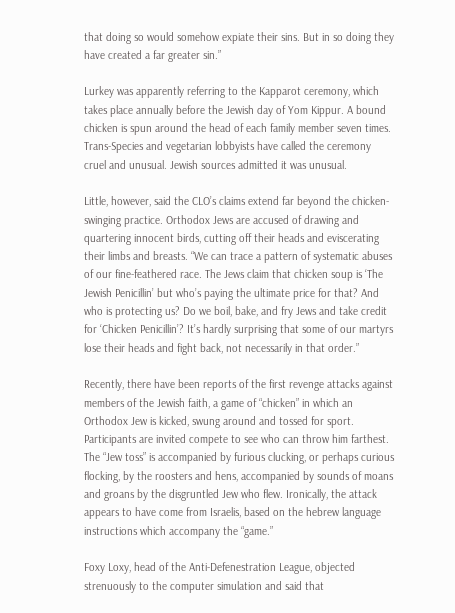that doing so would somehow expiate their sins. But in so doing they have created a far greater sin.”

Lurkey was apparently referring to the Kapparot ceremony, which takes place annually before the Jewish day of Yom Kippur. A bound chicken is spun around the head of each family member seven times. Trans-Species and vegetarian lobbyists have called the ceremony cruel and unusual. Jewish sources admitted it was unusual.

Little, however, said the CLO’s claims extend far beyond the chicken-swinging practice. Orthodox Jews are accused of drawing and quartering innocent birds, cutting off their heads and eviscerating their limbs and breasts. “We can trace a pattern of systematic abuses of our fine-feathered race. The Jews claim that chicken soup is ‘The Jewish Penicillin’ but who’s paying the ultimate price for that? And who is protecting us? Do we boil, bake, and fry Jews and take credit for ‘Chicken Penicillin’? It’s hardly surprising that some of our martyrs lose their heads and fight back, not necessarily in that order.”

Recently, there have been reports of the first revenge attacks against members of the Jewish faith, a game of “chicken” in which an Orthodox Jew is kicked, swung around and tossed for sport. Participants are invited compete to see who can throw him farthest. The “Jew toss” is accompanied by furious clucking, or perhaps curious flocking, by the roosters and hens, accompanied by sounds of moans and groans by the disgruntled Jew who flew. Ironically, the attack appears to have come from Israelis, based on the hebrew language instructions which accompany the “game.”

Foxy Loxy, head of the Anti-Defenestration League, objected strenuously to the computer simulation and said that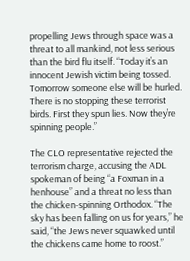propelling Jews through space was a threat to all mankind, not less serious than the bird flu itself. “Today it’s an innocent Jewish victim being tossed. Tomorrow someone else will be hurled. There is no stopping these terrorist birds. First they spun lies. Now they’re spinning people.”

The CLO representative rejected the terrorism charge, accusing the ADL spokeman of being “a Foxman in a henhouse” and a threat no less than the chicken-spinning Orthodox. “The sky has been falling on us for years,” he said, “the Jews never squawked until the chickens came home to roost.”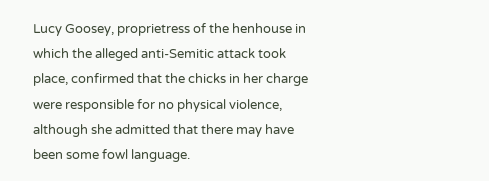Lucy Goosey, proprietress of the henhouse in which the alleged anti-Semitic attack took place, confirmed that the chicks in her charge were responsible for no physical violence, although she admitted that there may have been some fowl language.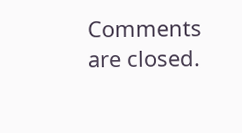Comments are closed.